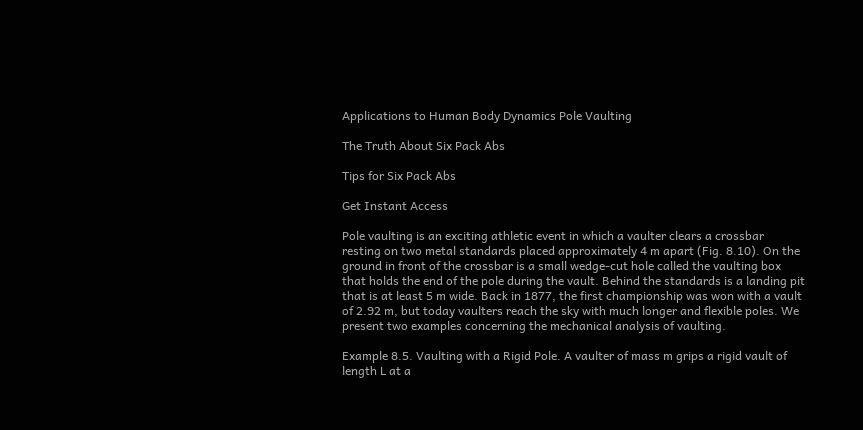Applications to Human Body Dynamics Pole Vaulting

The Truth About Six Pack Abs

Tips for Six Pack Abs

Get Instant Access

Pole vaulting is an exciting athletic event in which a vaulter clears a crossbar resting on two metal standards placed approximately 4 m apart (Fig. 8.10). On the ground in front of the crossbar is a small wedge-cut hole called the vaulting box that holds the end of the pole during the vault. Behind the standards is a landing pit that is at least 5 m wide. Back in 1877, the first championship was won with a vault of 2.92 m, but today vaulters reach the sky with much longer and flexible poles. We present two examples concerning the mechanical analysis of vaulting.

Example 8.5. Vaulting with a Rigid Pole. A vaulter of mass m grips a rigid vault of length L at a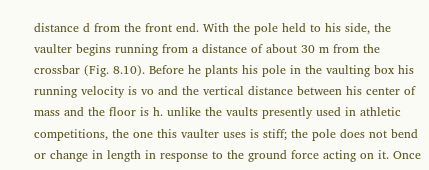distance d from the front end. With the pole held to his side, the vaulter begins running from a distance of about 30 m from the crossbar (Fig. 8.10). Before he plants his pole in the vaulting box his running velocity is vo and the vertical distance between his center of mass and the floor is h. unlike the vaults presently used in athletic competitions, the one this vaulter uses is stiff; the pole does not bend or change in length in response to the ground force acting on it. Once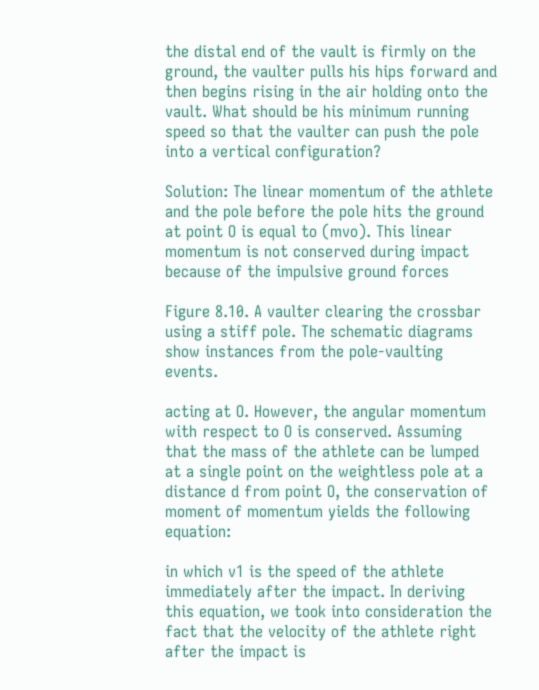the distal end of the vault is firmly on the ground, the vaulter pulls his hips forward and then begins rising in the air holding onto the vault. What should be his minimum running speed so that the vaulter can push the pole into a vertical configuration?

Solution: The linear momentum of the athlete and the pole before the pole hits the ground at point O is equal to (mvo). This linear momentum is not conserved during impact because of the impulsive ground forces

Figure 8.10. A vaulter clearing the crossbar using a stiff pole. The schematic diagrams show instances from the pole-vaulting events.

acting at O. However, the angular momentum with respect to O is conserved. Assuming that the mass of the athlete can be lumped at a single point on the weightless pole at a distance d from point O, the conservation of moment of momentum yields the following equation:

in which v1 is the speed of the athlete immediately after the impact. In deriving this equation, we took into consideration the fact that the velocity of the athlete right after the impact is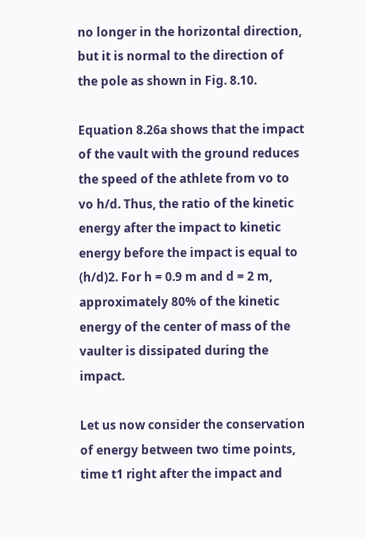no longer in the horizontal direction, but it is normal to the direction of the pole as shown in Fig. 8.10.

Equation 8.26a shows that the impact of the vault with the ground reduces the speed of the athlete from vo to vo h/d. Thus, the ratio of the kinetic energy after the impact to kinetic energy before the impact is equal to (h/d)2. For h = 0.9 m and d = 2 m, approximately 80% of the kinetic energy of the center of mass of the vaulter is dissipated during the impact.

Let us now consider the conservation of energy between two time points, time t1 right after the impact and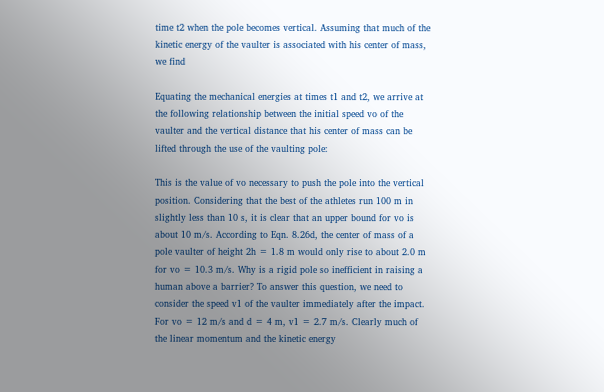time t2 when the pole becomes vertical. Assuming that much of the kinetic energy of the vaulter is associated with his center of mass, we find

Equating the mechanical energies at times t1 and t2, we arrive at the following relationship between the initial speed vo of the vaulter and the vertical distance that his center of mass can be lifted through the use of the vaulting pole:

This is the value of vo necessary to push the pole into the vertical position. Considering that the best of the athletes run 100 m in slightly less than 10 s, it is clear that an upper bound for vo is about 10 m/s. According to Eqn. 8.26d, the center of mass of a pole vaulter of height 2h = 1.8 m would only rise to about 2.0 m for vo = 10.3 m/s. Why is a rigid pole so inefficient in raising a human above a barrier? To answer this question, we need to consider the speed v1 of the vaulter immediately after the impact. For vo = 12 m/s and d = 4 m, v1 = 2.7 m/s. Clearly much of the linear momentum and the kinetic energy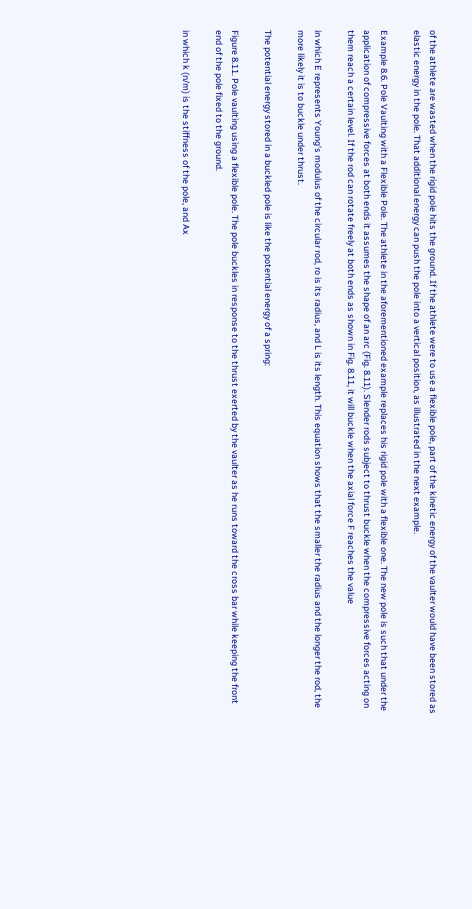of the athlete are wasted when the rigid pole hits the ground. If the athlete were to use a flexible pole, part of the kinetic energy of the vaulter would have been stored as elastic energy in the pole. That additional energy can push the pole into a vertical position, as illustrated in the next example.

Example 8.6. Pole Vaulting with a Flexible Pole. The athlete in the aforementioned example replaces his rigid pole with a flexible one. The new pole is such that under the application of compressive forces at both ends it assumes the shape of an arc (Fig. 8.11). Slender rods subject to thrust buckle when the compressive forces acting on them reach a certain level. If the rod can rotate freely at both ends as shown in Fig. 8.11, it will buckle when the axial force F reaches the value

in which E represents Young's modulus of the circular rod, ro is its radius, and L is its length. This equation shows that the smaller the radius and the longer the rod, the more likely it is to buckle under thrust.

The potential energy stored in a buckled pole is like the potential energy of a spring:

Figure 8.11. Pole vaulting using a flexible pole. The pole buckles in response to the thrust exerted by the vaulter as he runs toward the cross bar while keeping the front end of the pole fixed to the ground.

in which k (n/m) is the stiffness of the pole, and Ax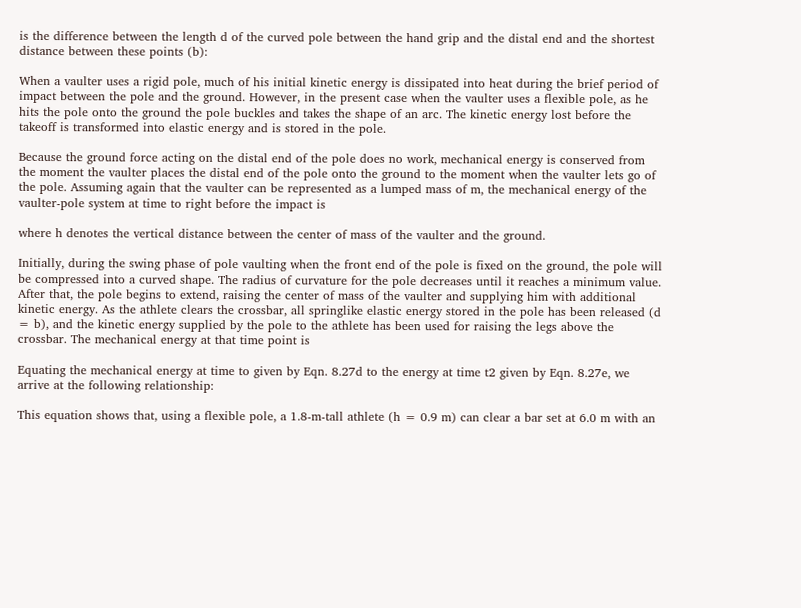is the difference between the length d of the curved pole between the hand grip and the distal end and the shortest distance between these points (b):

When a vaulter uses a rigid pole, much of his initial kinetic energy is dissipated into heat during the brief period of impact between the pole and the ground. However, in the present case when the vaulter uses a flexible pole, as he hits the pole onto the ground the pole buckles and takes the shape of an arc. The kinetic energy lost before the takeoff is transformed into elastic energy and is stored in the pole.

Because the ground force acting on the distal end of the pole does no work, mechanical energy is conserved from the moment the vaulter places the distal end of the pole onto the ground to the moment when the vaulter lets go of the pole. Assuming again that the vaulter can be represented as a lumped mass of m, the mechanical energy of the vaulter-pole system at time to right before the impact is

where h denotes the vertical distance between the center of mass of the vaulter and the ground.

Initially, during the swing phase of pole vaulting when the front end of the pole is fixed on the ground, the pole will be compressed into a curved shape. The radius of curvature for the pole decreases until it reaches a minimum value. After that, the pole begins to extend, raising the center of mass of the vaulter and supplying him with additional kinetic energy. As the athlete clears the crossbar, all springlike elastic energy stored in the pole has been released (d = b), and the kinetic energy supplied by the pole to the athlete has been used for raising the legs above the crossbar. The mechanical energy at that time point is

Equating the mechanical energy at time to given by Eqn. 8.27d to the energy at time t2 given by Eqn. 8.27e, we arrive at the following relationship:

This equation shows that, using a flexible pole, a 1.8-m-tall athlete (h = 0.9 m) can clear a bar set at 6.0 m with an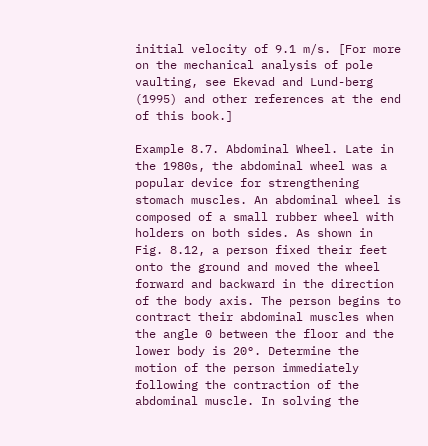initial velocity of 9.1 m/s. [For more on the mechanical analysis of pole vaulting, see Ekevad and Lund-berg (1995) and other references at the end of this book.]

Example 8.7. Abdominal Wheel. Late in the 1980s, the abdominal wheel was a popular device for strengthening stomach muscles. An abdominal wheel is composed of a small rubber wheel with holders on both sides. As shown in Fig. 8.12, a person fixed their feet onto the ground and moved the wheel forward and backward in the direction of the body axis. The person begins to contract their abdominal muscles when the angle 0 between the floor and the lower body is 20°. Determine the motion of the person immediately following the contraction of the abdominal muscle. In solving the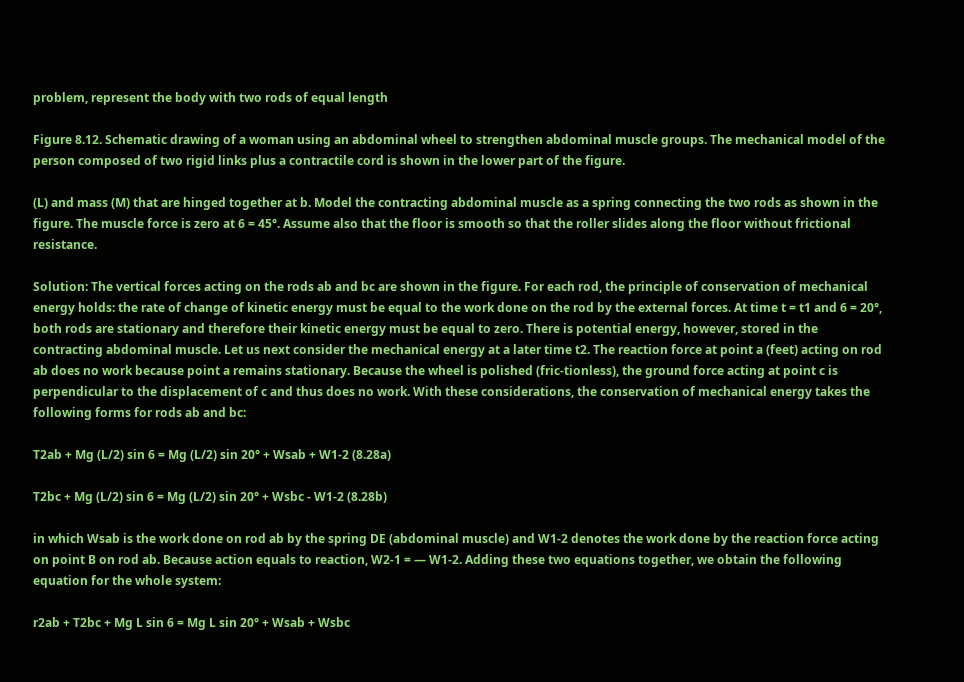problem, represent the body with two rods of equal length

Figure 8.12. Schematic drawing of a woman using an abdominal wheel to strengthen abdominal muscle groups. The mechanical model of the person composed of two rigid links plus a contractile cord is shown in the lower part of the figure.

(L) and mass (M) that are hinged together at b. Model the contracting abdominal muscle as a spring connecting the two rods as shown in the figure. The muscle force is zero at 6 = 45°. Assume also that the floor is smooth so that the roller slides along the floor without frictional resistance.

Solution: The vertical forces acting on the rods ab and bc are shown in the figure. For each rod, the principle of conservation of mechanical energy holds: the rate of change of kinetic energy must be equal to the work done on the rod by the external forces. At time t = t1 and 6 = 20°, both rods are stationary and therefore their kinetic energy must be equal to zero. There is potential energy, however, stored in the contracting abdominal muscle. Let us next consider the mechanical energy at a later time t2. The reaction force at point a (feet) acting on rod ab does no work because point a remains stationary. Because the wheel is polished (fric-tionless), the ground force acting at point c is perpendicular to the displacement of c and thus does no work. With these considerations, the conservation of mechanical energy takes the following forms for rods ab and bc:

T2ab + Mg (L/2) sin 6 = Mg (L/2) sin 20° + Wsab + W1-2 (8.28a)

T2bc + Mg (L/2) sin 6 = Mg (L/2) sin 20° + Wsbc - W1-2 (8.28b)

in which Wsab is the work done on rod ab by the spring DE (abdominal muscle) and W1-2 denotes the work done by the reaction force acting on point B on rod ab. Because action equals to reaction, W2-1 = — W1-2. Adding these two equations together, we obtain the following equation for the whole system:

r2ab + T2bc + Mg L sin 6 = Mg L sin 20° + Wsab + Wsbc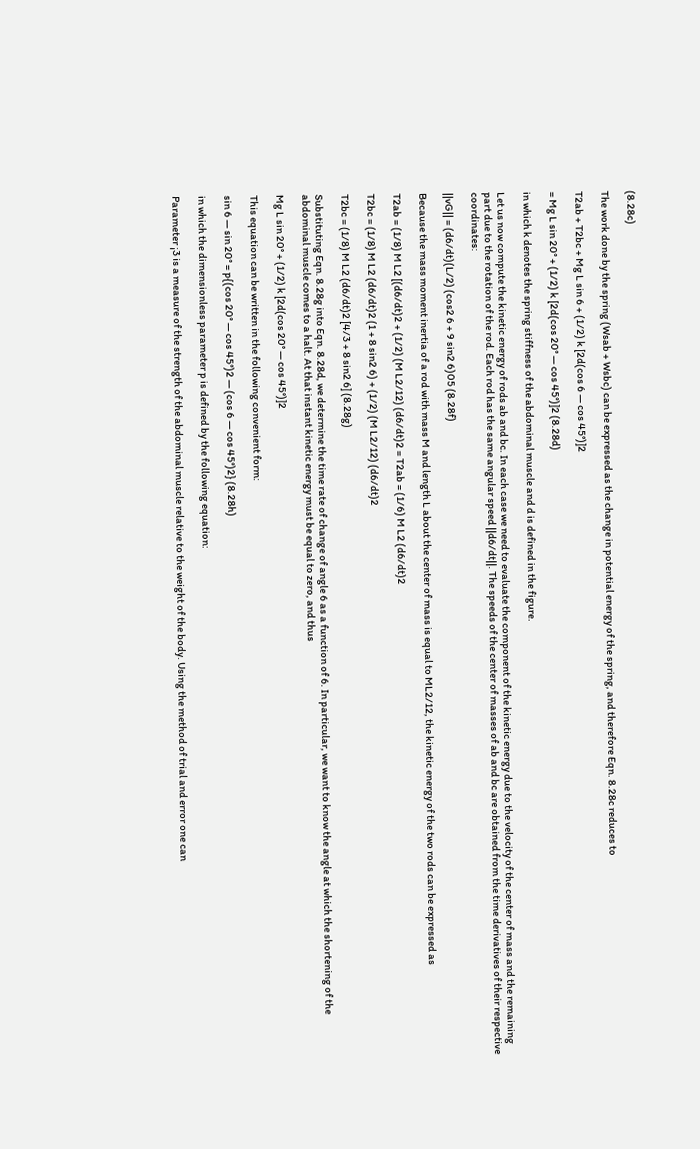(8.28c)

The work done by the spring (Wsab + Wsbc) can be expressed as the change in potential energy of the spring, and therefore Eqn. 8.28c reduces to

T2ab + T2bc + Mg L sin 6 + (1/2) k [2d(cos 6 — cos 45°)]2

= Mg L sin 20° + (1/2) k [2d(cos 20° — cos 45°)]2 (8.28d)

in which k denotes the spring stiffness of the abdominal muscle and d is defined in the figure.

Let us now compute the kinetic energy of rods ab and bc. In each case we need to evaluate the component of the kinetic energy due to the velocity of the center of mass and the remaining part due to the rotation of the rod. Each rod has the same angular speed ||d6/dt||. The speeds of the center of masses of ab and bc are obtained from the time derivatives of their respective coordinates:

||vG|| = (d6/dt)(L/2) (cos2 6 + 9 sin2 6)05 (8.28f)

Because the mass moment inertia of a rod with mass M and length L about the center of mass is equal to ML2/12, the kinetic energy of the two rods can be expressed as

T2ab = (1/8) M L2 [(d6/dt)2 + (1/2) (M L2/12) (d6/dt)2 = T2ab = (1/6) M L2 (d6/dt)2

T2bc = (1/8) M L2 (d6/dt)2 (1 + 8 sin2 6) + (1/2) (M L2/12) (d6/dt)2

T2bc = (1/8) M L2 (d6/dt)2 [4/3 + 8 sin2 6] (8.28g)

Substituting Eqn. 8.28g into Eqn. 8.28d, we determine the time rate of change of angle 6 as a function of 6. In particular, we want to know the angle at which the shortening of the abdominal muscle comes to a halt. At that instant kinetic energy must be equal to zero, and thus

Mg L sin 20° + (1/2) k [2d(cos 20° — cos 45°)]2

This equation can be written in the following convenient form:

sin 6 — sin 20° = p{(cos 20° — cos 45°)2 — (cos 6 — cos 45°)2} (8.28h)

in which the dimensionless parameter p is defined by the following equation:

Parameter ¡3 is a measure of the strength of the abdominal muscle relative to the weight of the body. Using the method of trial and error one can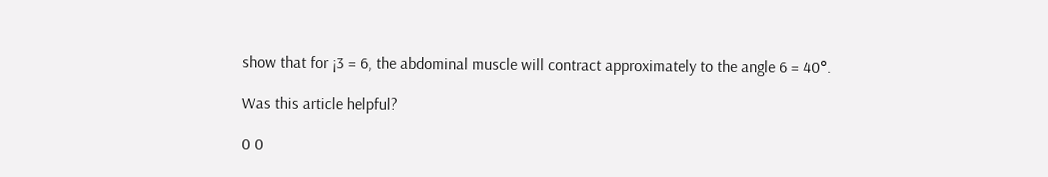show that for ¡3 = 6, the abdominal muscle will contract approximately to the angle 6 = 40°.

Was this article helpful?

0 0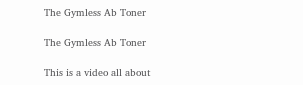The Gymless Ab Toner

The Gymless Ab Toner

This is a video all about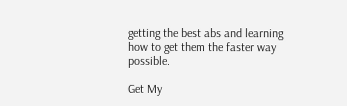getting the best abs and learning how to get them the faster way possible.

Get My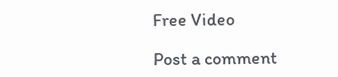Free Video

Post a comment